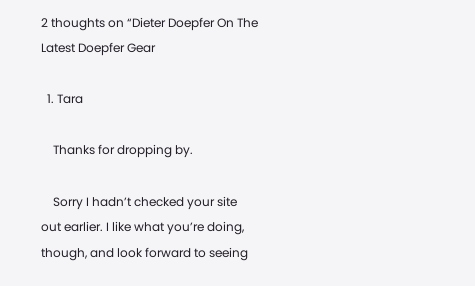2 thoughts on “Dieter Doepfer On The Latest Doepfer Gear

  1. Tara

    Thanks for dropping by.

    Sorry I hadn’t checked your site out earlier. I like what you’re doing, though, and look forward to seeing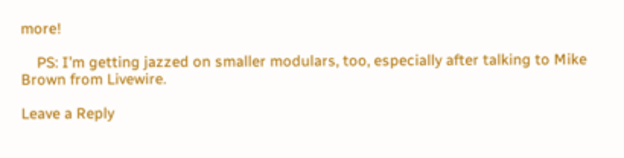more!

    PS: I’m getting jazzed on smaller modulars, too, especially after talking to Mike Brown from Livewire.

Leave a Reply